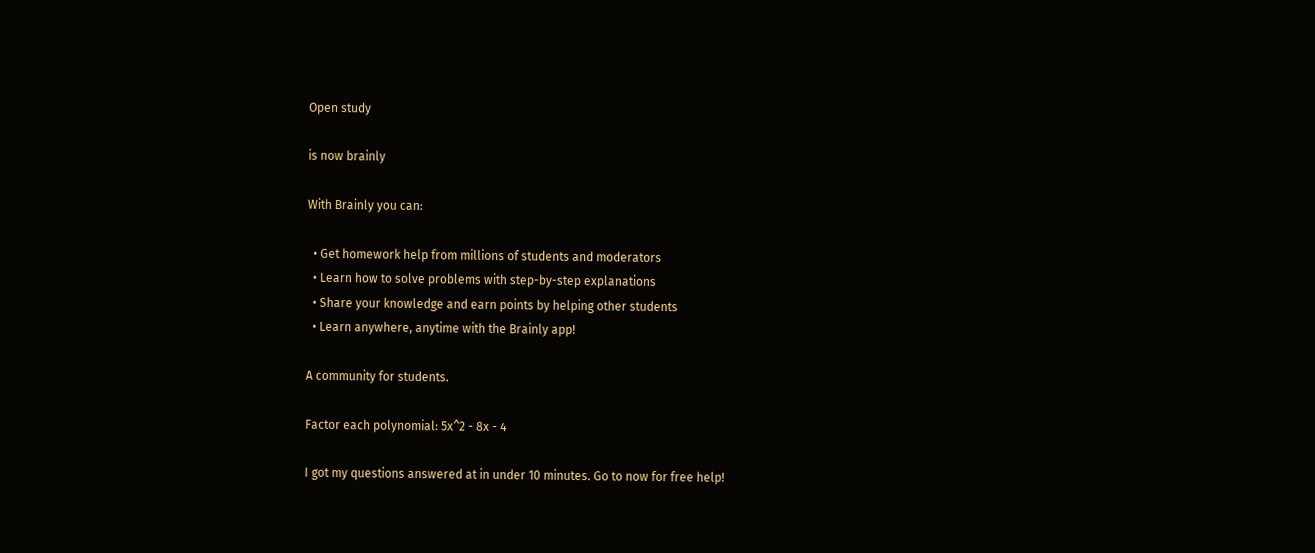Open study

is now brainly

With Brainly you can:

  • Get homework help from millions of students and moderators
  • Learn how to solve problems with step-by-step explanations
  • Share your knowledge and earn points by helping other students
  • Learn anywhere, anytime with the Brainly app!

A community for students.

Factor each polynomial: 5x^2 - 8x - 4

I got my questions answered at in under 10 minutes. Go to now for free help!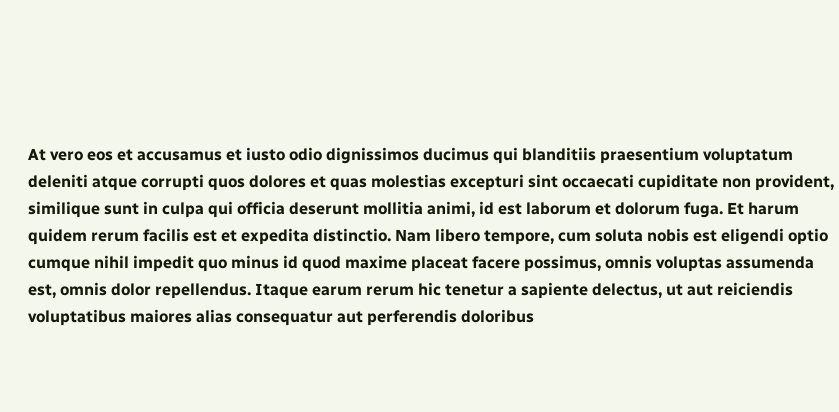At vero eos et accusamus et iusto odio dignissimos ducimus qui blanditiis praesentium voluptatum deleniti atque corrupti quos dolores et quas molestias excepturi sint occaecati cupiditate non provident, similique sunt in culpa qui officia deserunt mollitia animi, id est laborum et dolorum fuga. Et harum quidem rerum facilis est et expedita distinctio. Nam libero tempore, cum soluta nobis est eligendi optio cumque nihil impedit quo minus id quod maxime placeat facere possimus, omnis voluptas assumenda est, omnis dolor repellendus. Itaque earum rerum hic tenetur a sapiente delectus, ut aut reiciendis voluptatibus maiores alias consequatur aut perferendis doloribus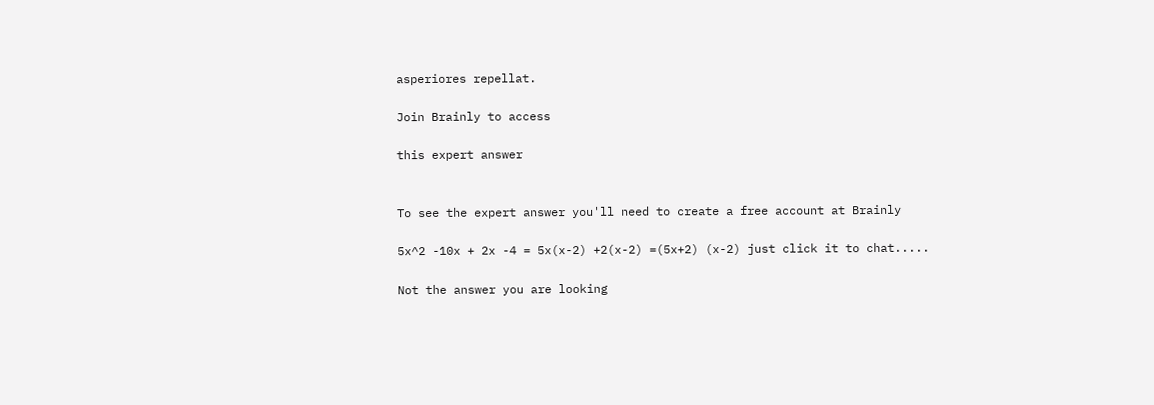asperiores repellat.

Join Brainly to access

this expert answer


To see the expert answer you'll need to create a free account at Brainly

5x^2 -10x + 2x -4 = 5x(x-2) +2(x-2) =(5x+2) (x-2) just click it to chat.....

Not the answer you are looking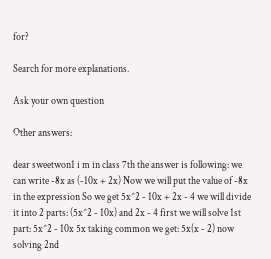for?

Search for more explanations.

Ask your own question

Other answers:

dear sweetwon1 i m in class 7th the answer is following: we can write -8x as (-10x + 2x) Now we will put the value of -8x in the expression So we get 5x^2 - 10x + 2x - 4 we will divide it into 2 parts: (5x^2 - 10x) and 2x - 4 first we will solve 1st part: 5x^2 - 10x 5x taking common we get: 5x(x - 2) now solving 2nd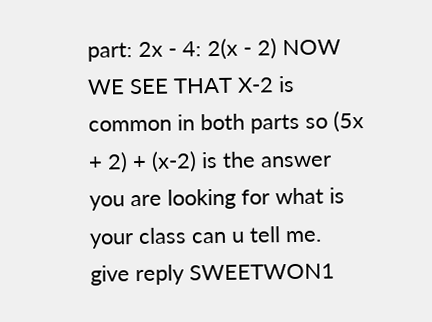part: 2x - 4: 2(x - 2) NOW WE SEE THAT X-2 is common in both parts so (5x + 2) + (x-2) is the answer you are looking for what is your class can u tell me.
give reply SWEETWON1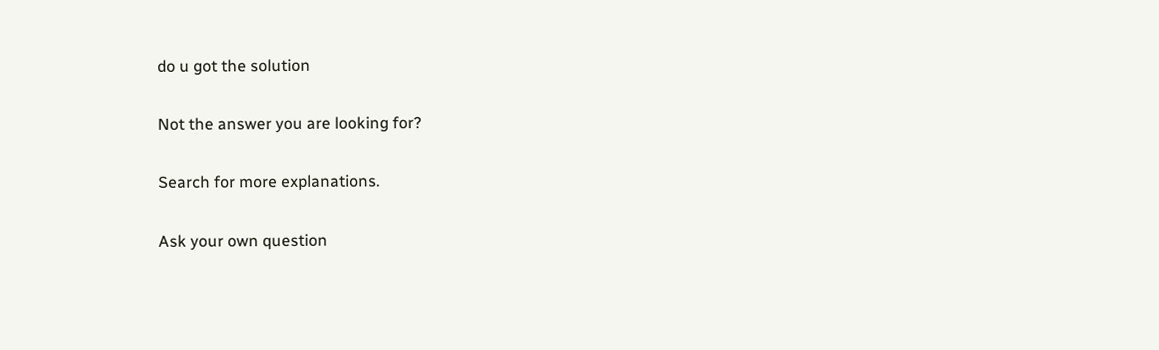do u got the solution

Not the answer you are looking for?

Search for more explanations.

Ask your own question